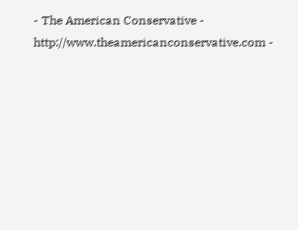- The American Conservative - http://www.theamericanconservative.com -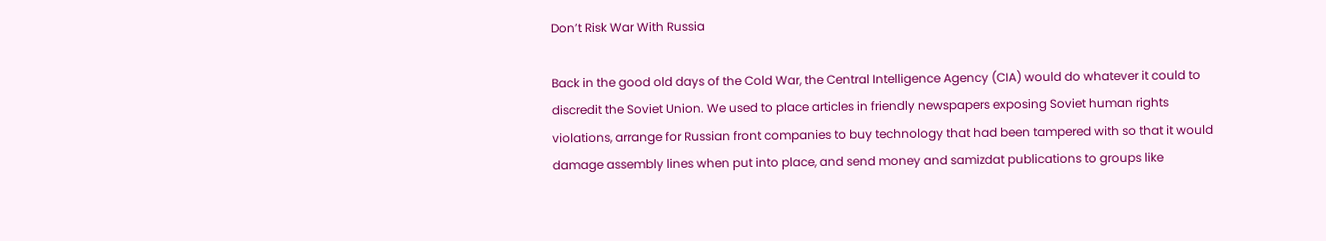Don’t Risk War With Russia

Back in the good old days of the Cold War, the Central Intelligence Agency (CIA) would do whatever it could to discredit the Soviet Union. We used to place articles in friendly newspapers exposing Soviet human rights violations, arrange for Russian front companies to buy technology that had been tampered with so that it would damage assembly lines when put into place, and send money and samizdat publications to groups like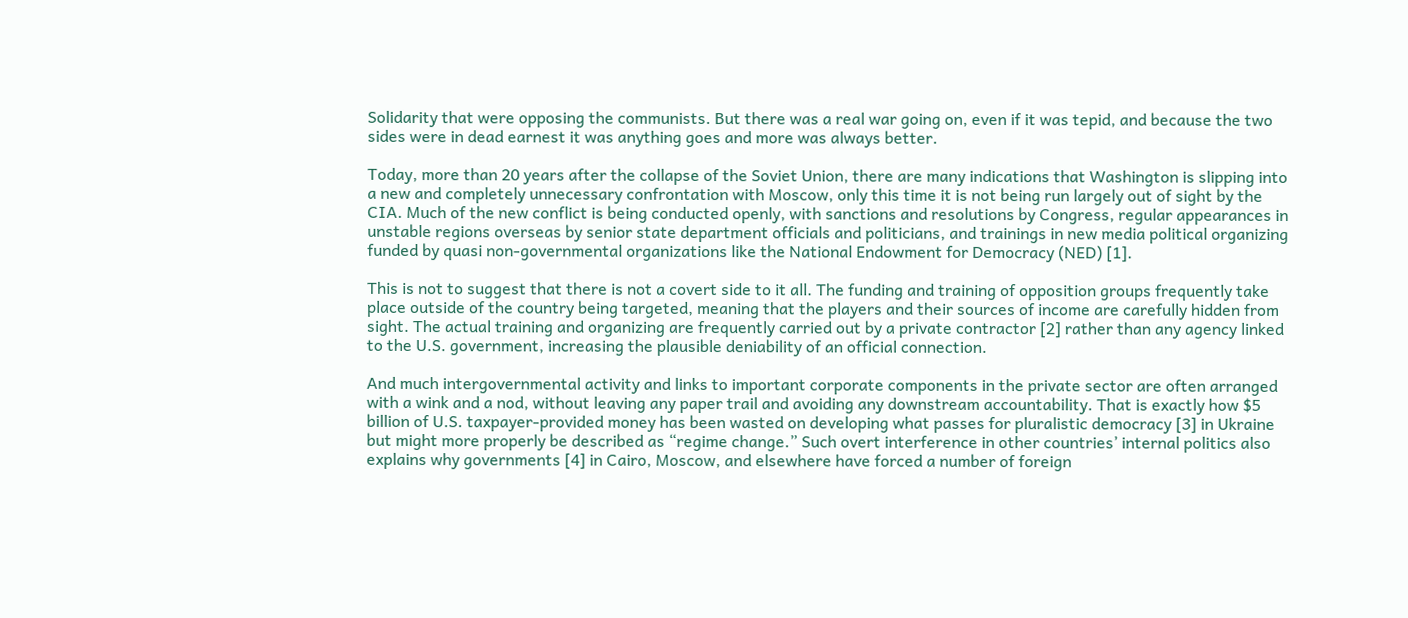Solidarity that were opposing the communists. But there was a real war going on, even if it was tepid, and because the two sides were in dead earnest it was anything goes and more was always better.

Today, more than 20 years after the collapse of the Soviet Union, there are many indications that Washington is slipping into a new and completely unnecessary confrontation with Moscow, only this time it is not being run largely out of sight by the CIA. Much of the new conflict is being conducted openly, with sanctions and resolutions by Congress, regular appearances in unstable regions overseas by senior state department officials and politicians, and trainings in new media political organizing funded by quasi non-governmental organizations like the National Endowment for Democracy (NED) [1].

This is not to suggest that there is not a covert side to it all. The funding and training of opposition groups frequently take place outside of the country being targeted, meaning that the players and their sources of income are carefully hidden from sight. The actual training and organizing are frequently carried out by a private contractor [2] rather than any agency linked to the U.S. government, increasing the plausible deniability of an official connection.

And much intergovernmental activity and links to important corporate components in the private sector are often arranged with a wink and a nod, without leaving any paper trail and avoiding any downstream accountability. That is exactly how $5 billion of U.S. taxpayer-provided money has been wasted on developing what passes for pluralistic democracy [3] in Ukraine but might more properly be described as “regime change.” Such overt interference in other countries’ internal politics also explains why governments [4] in Cairo, Moscow, and elsewhere have forced a number of foreign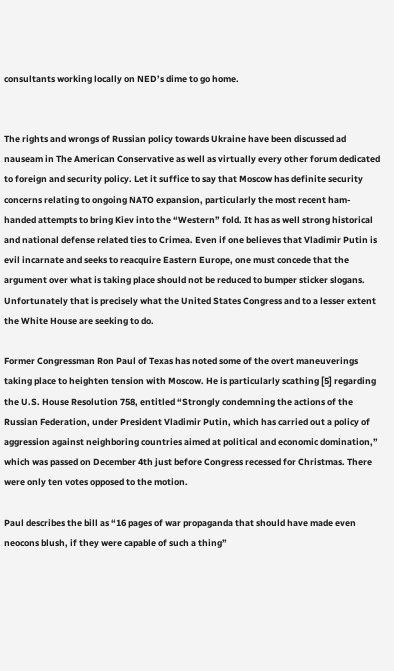consultants working locally on NED’s dime to go home.


The rights and wrongs of Russian policy towards Ukraine have been discussed ad nauseam in The American Conservative as well as virtually every other forum dedicated to foreign and security policy. Let it suffice to say that Moscow has definite security concerns relating to ongoing NATO expansion, particularly the most recent ham-handed attempts to bring Kiev into the “Western” fold. It has as well strong historical and national defense related ties to Crimea. Even if one believes that Vladimir Putin is evil incarnate and seeks to reacquire Eastern Europe, one must concede that the argument over what is taking place should not be reduced to bumper sticker slogans. Unfortunately that is precisely what the United States Congress and to a lesser extent the White House are seeking to do.

Former Congressman Ron Paul of Texas has noted some of the overt maneuverings taking place to heighten tension with Moscow. He is particularly scathing [5] regarding the U.S. House Resolution 758, entitled “Strongly condemning the actions of the Russian Federation, under President Vladimir Putin, which has carried out a policy of aggression against neighboring countries aimed at political and economic domination,” which was passed on December 4th just before Congress recessed for Christmas. There were only ten votes opposed to the motion.

Paul describes the bill as “16 pages of war propaganda that should have made even neocons blush, if they were capable of such a thing”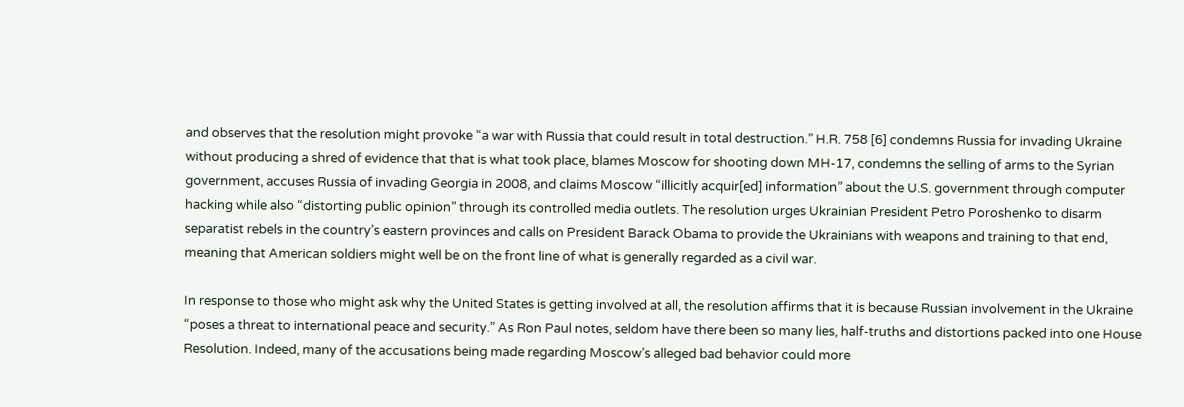and observes that the resolution might provoke “a war with Russia that could result in total destruction.” H.R. 758 [6] condemns Russia for invading Ukraine without producing a shred of evidence that that is what took place, blames Moscow for shooting down MH-17, condemns the selling of arms to the Syrian government, accuses Russia of invading Georgia in 2008, and claims Moscow “illicitly acquir[ed] information” about the U.S. government through computer hacking while also “distorting public opinion” through its controlled media outlets. The resolution urges Ukrainian President Petro Poroshenko to disarm separatist rebels in the country’s eastern provinces and calls on President Barack Obama to provide the Ukrainians with weapons and training to that end, meaning that American soldiers might well be on the front line of what is generally regarded as a civil war.

In response to those who might ask why the United States is getting involved at all, the resolution affirms that it is because Russian involvement in the Ukraine “poses a threat to international peace and security.” As Ron Paul notes, seldom have there been so many lies, half-truths and distortions packed into one House Resolution. Indeed, many of the accusations being made regarding Moscow’s alleged bad behavior could more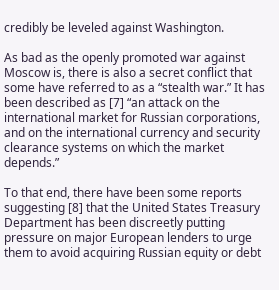credibly be leveled against Washington.

As bad as the openly promoted war against Moscow is, there is also a secret conflict that some have referred to as a “stealth war.” It has been described as [7] “an attack on the international market for Russian corporations, and on the international currency and security clearance systems on which the market depends.”

To that end, there have been some reports suggesting [8] that the United States Treasury Department has been discreetly putting pressure on major European lenders to urge them to avoid acquiring Russian equity or debt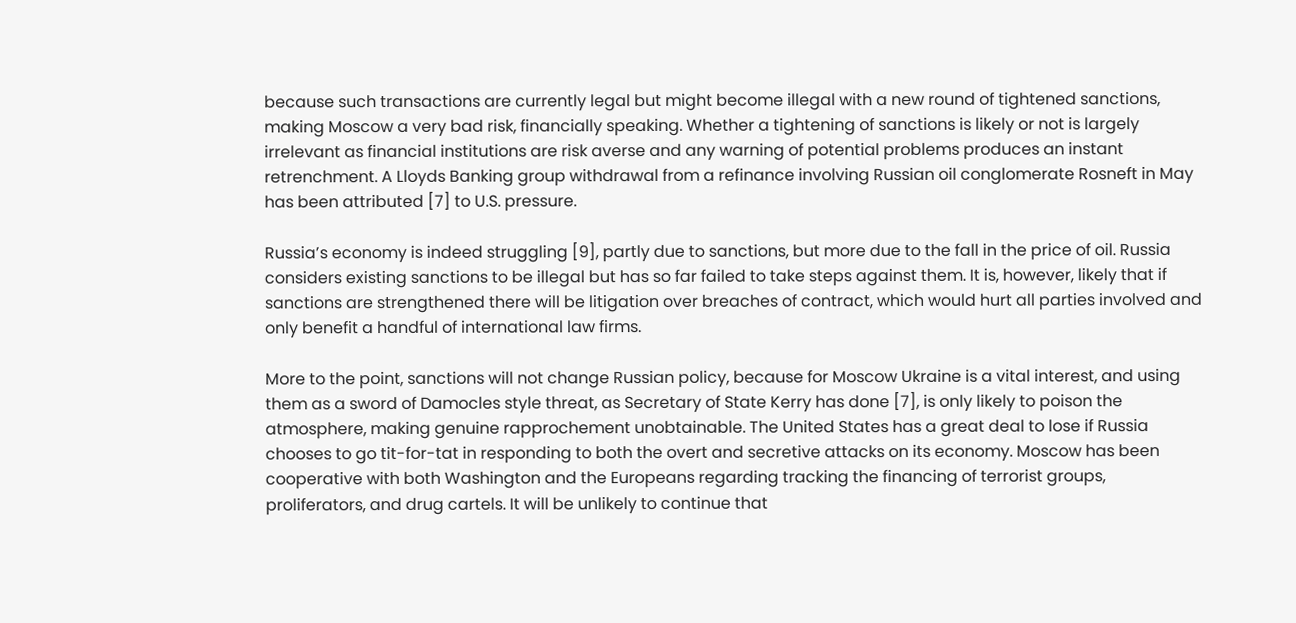because such transactions are currently legal but might become illegal with a new round of tightened sanctions, making Moscow a very bad risk, financially speaking. Whether a tightening of sanctions is likely or not is largely irrelevant as financial institutions are risk averse and any warning of potential problems produces an instant retrenchment. A Lloyds Banking group withdrawal from a refinance involving Russian oil conglomerate Rosneft in May has been attributed [7] to U.S. pressure.

Russia’s economy is indeed struggling [9], partly due to sanctions, but more due to the fall in the price of oil. Russia considers existing sanctions to be illegal but has so far failed to take steps against them. It is, however, likely that if sanctions are strengthened there will be litigation over breaches of contract, which would hurt all parties involved and only benefit a handful of international law firms.

More to the point, sanctions will not change Russian policy, because for Moscow Ukraine is a vital interest, and using them as a sword of Damocles style threat, as Secretary of State Kerry has done [7], is only likely to poison the atmosphere, making genuine rapprochement unobtainable. The United States has a great deal to lose if Russia chooses to go tit-for-tat in responding to both the overt and secretive attacks on its economy. Moscow has been cooperative with both Washington and the Europeans regarding tracking the financing of terrorist groups, proliferators, and drug cartels. It will be unlikely to continue that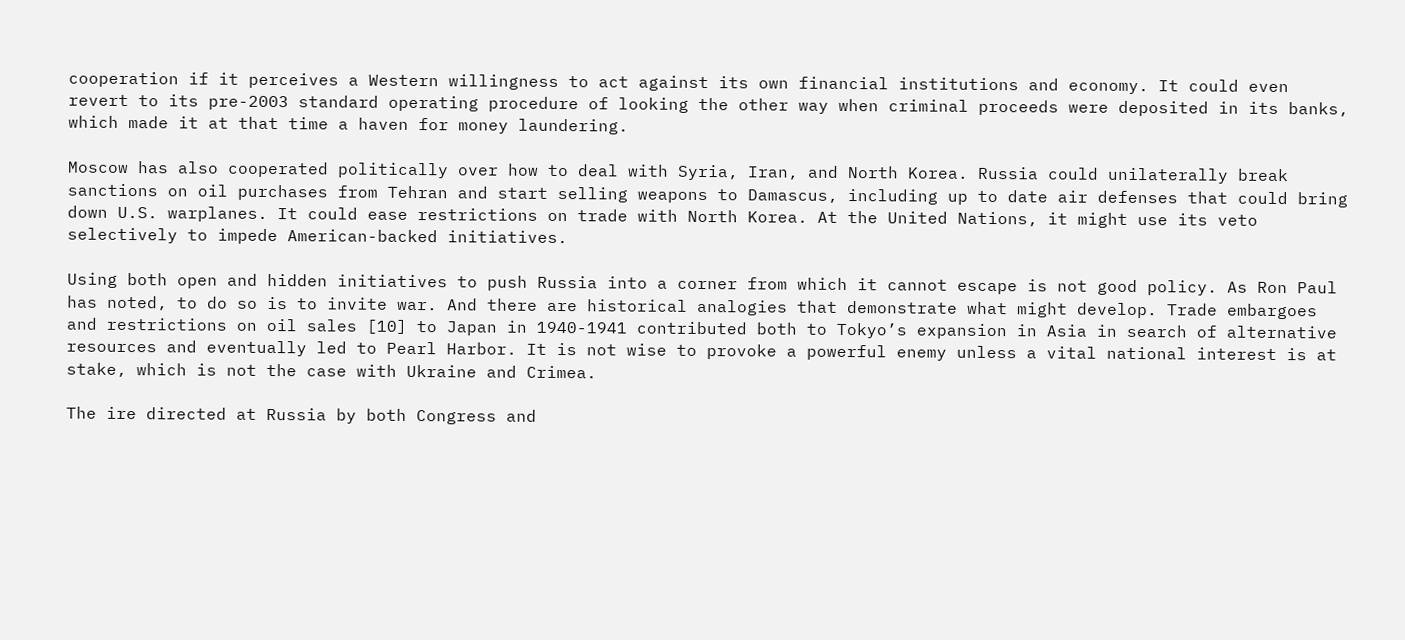cooperation if it perceives a Western willingness to act against its own financial institutions and economy. It could even revert to its pre-2003 standard operating procedure of looking the other way when criminal proceeds were deposited in its banks, which made it at that time a haven for money laundering.

Moscow has also cooperated politically over how to deal with Syria, Iran, and North Korea. Russia could unilaterally break sanctions on oil purchases from Tehran and start selling weapons to Damascus, including up to date air defenses that could bring down U.S. warplanes. It could ease restrictions on trade with North Korea. At the United Nations, it might use its veto selectively to impede American-backed initiatives.

Using both open and hidden initiatives to push Russia into a corner from which it cannot escape is not good policy. As Ron Paul has noted, to do so is to invite war. And there are historical analogies that demonstrate what might develop. Trade embargoes and restrictions on oil sales [10] to Japan in 1940-1941 contributed both to Tokyo’s expansion in Asia in search of alternative resources and eventually led to Pearl Harbor. It is not wise to provoke a powerful enemy unless a vital national interest is at stake, which is not the case with Ukraine and Crimea.

The ire directed at Russia by both Congress and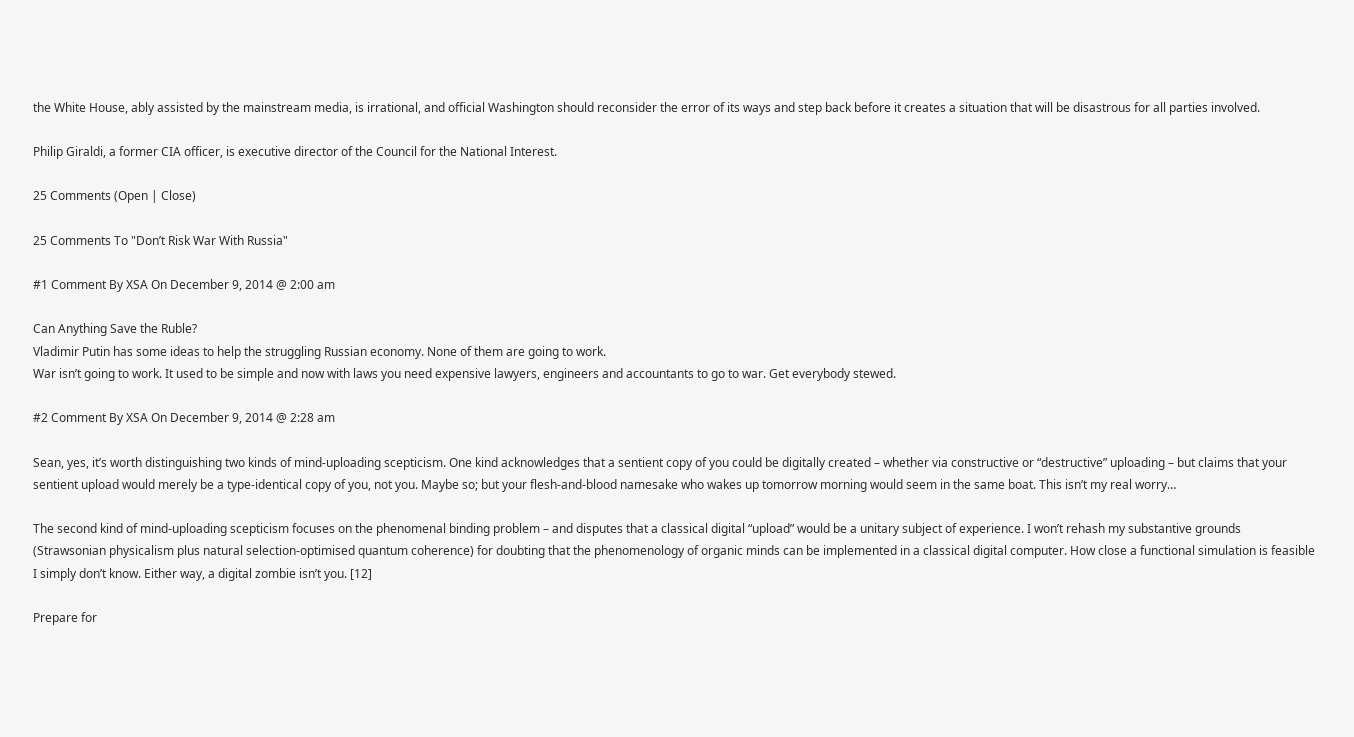the White House, ably assisted by the mainstream media, is irrational, and official Washington should reconsider the error of its ways and step back before it creates a situation that will be disastrous for all parties involved.

Philip Giraldi, a former CIA officer, is executive director of the Council for the National Interest.

25 Comments (Open | Close)

25 Comments To "Don’t Risk War With Russia"

#1 Comment By XSA On December 9, 2014 @ 2:00 am

Can Anything Save the Ruble?
Vladimir Putin has some ideas to help the struggling Russian economy. None of them are going to work.
War isn’t going to work. It used to be simple and now with laws you need expensive lawyers, engineers and accountants to go to war. Get everybody stewed.

#2 Comment By XSA On December 9, 2014 @ 2:28 am

Sean, yes, it’s worth distinguishing two kinds of mind-uploading scepticism. One kind acknowledges that a sentient copy of you could be digitally created – whether via constructive or “destructive” uploading – but claims that your sentient upload would merely be a type-identical copy of you, not you. Maybe so; but your flesh-and-blood namesake who wakes up tomorrow morning would seem in the same boat. This isn’t my real worry…

The second kind of mind-uploading scepticism focuses on the phenomenal binding problem – and disputes that a classical digital “upload” would be a unitary subject of experience. I won’t rehash my substantive grounds (Strawsonian physicalism plus natural selection-optimised quantum coherence) for doubting that the phenomenology of organic minds can be implemented in a classical digital computer. How close a functional simulation is feasible I simply don’t know. Either way, a digital zombie isn’t you. [12]

Prepare for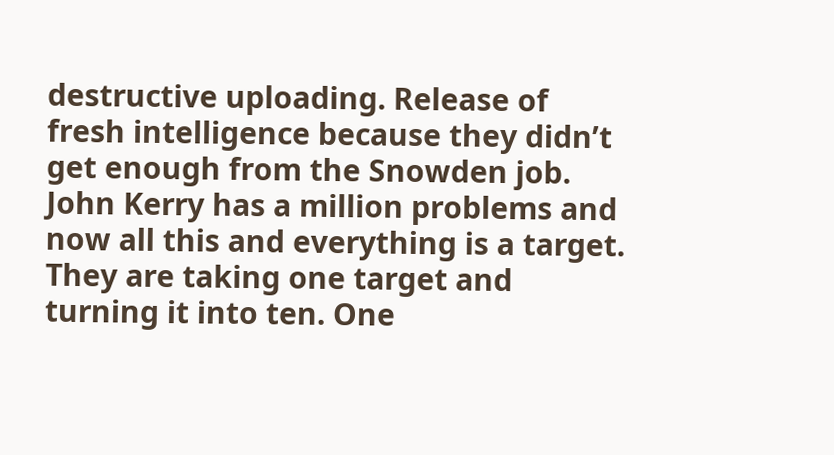destructive uploading. Release of fresh intelligence because they didn’t get enough from the Snowden job. John Kerry has a million problems and now all this and everything is a target. They are taking one target and turning it into ten. One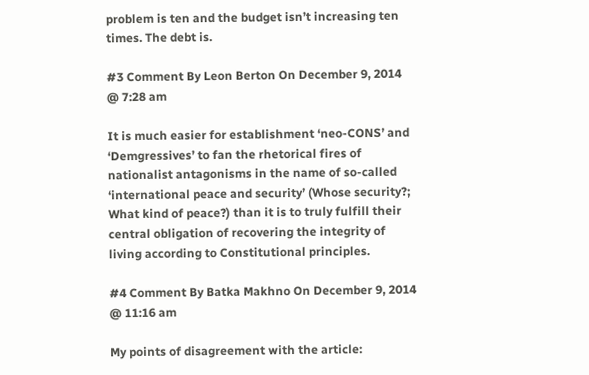problem is ten and the budget isn’t increasing ten times. The debt is.

#3 Comment By Leon Berton On December 9, 2014 @ 7:28 am

It is much easier for establishment ‘neo-CONS’ and ‘Demgressives’ to fan the rhetorical fires of nationalist antagonisms in the name of so-called ‘international peace and security’ (Whose security?; What kind of peace?) than it is to truly fulfill their central obligation of recovering the integrity of living according to Constitutional principles.

#4 Comment By Batka Makhno On December 9, 2014 @ 11:16 am

My points of disagreement with the article: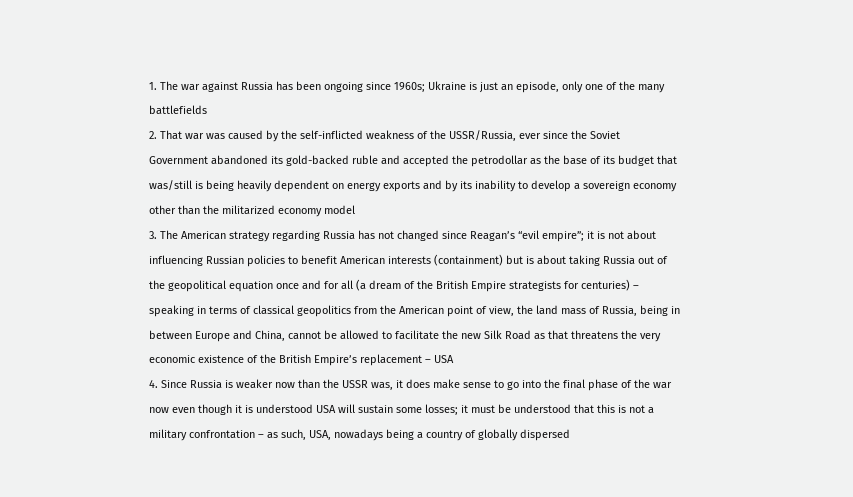1. The war against Russia has been ongoing since 1960s; Ukraine is just an episode, only one of the many battlefields
2. That war was caused by the self-inflicted weakness of the USSR/Russia, ever since the Soviet Government abandoned its gold-backed ruble and accepted the petrodollar as the base of its budget that was/still is being heavily dependent on energy exports and by its inability to develop a sovereign economy other than the militarized economy model
3. The American strategy regarding Russia has not changed since Reagan’s “evil empire”; it is not about influencing Russian policies to benefit American interests (containment) but is about taking Russia out of the geopolitical equation once and for all (a dream of the British Empire strategists for centuries) – speaking in terms of classical geopolitics from the American point of view, the land mass of Russia, being in between Europe and China, cannot be allowed to facilitate the new Silk Road as that threatens the very economic existence of the British Empire’s replacement – USA
4. Since Russia is weaker now than the USSR was, it does make sense to go into the final phase of the war now even though it is understood USA will sustain some losses; it must be understood that this is not a military confrontation – as such, USA, nowadays being a country of globally dispersed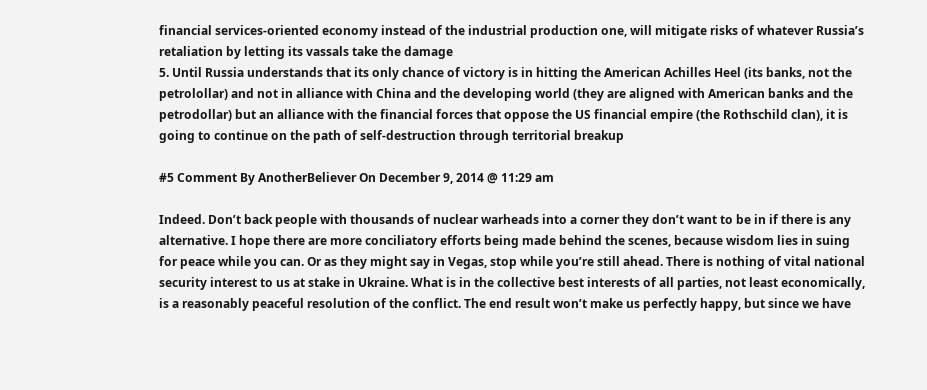financial services-oriented economy instead of the industrial production one, will mitigate risks of whatever Russia’s retaliation by letting its vassals take the damage
5. Until Russia understands that its only chance of victory is in hitting the American Achilles Heel (its banks, not the petrolollar) and not in alliance with China and the developing world (they are aligned with American banks and the petrodollar) but an alliance with the financial forces that oppose the US financial empire (the Rothschild clan), it is going to continue on the path of self-destruction through territorial breakup

#5 Comment By AnotherBeliever On December 9, 2014 @ 11:29 am

Indeed. Don’t back people with thousands of nuclear warheads into a corner they don’t want to be in if there is any alternative. I hope there are more conciliatory efforts being made behind the scenes, because wisdom lies in suing for peace while you can. Or as they might say in Vegas, stop while you’re still ahead. There is nothing of vital national security interest to us at stake in Ukraine. What is in the collective best interests of all parties, not least economically, is a reasonably peaceful resolution of the conflict. The end result won’t make us perfectly happy, but since we have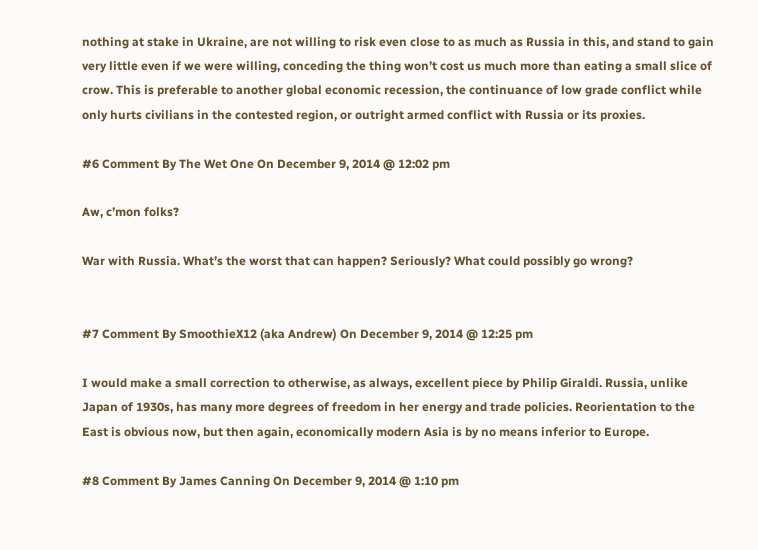nothing at stake in Ukraine, are not willing to risk even close to as much as Russia in this, and stand to gain very little even if we were willing, conceding the thing won’t cost us much more than eating a small slice of crow. This is preferable to another global economic recession, the continuance of low grade conflict while only hurts civilians in the contested region, or outright armed conflict with Russia or its proxies.

#6 Comment By The Wet One On December 9, 2014 @ 12:02 pm

Aw, c’mon folks?

War with Russia. What’s the worst that can happen? Seriously? What could possibly go wrong?


#7 Comment By SmoothieX12 (aka Andrew) On December 9, 2014 @ 12:25 pm

I would make a small correction to otherwise, as always, excellent piece by Philip Giraldi. Russia, unlike Japan of 1930s, has many more degrees of freedom in her energy and trade policies. Reorientation to the East is obvious now, but then again, economically modern Asia is by no means inferior to Europe.

#8 Comment By James Canning On December 9, 2014 @ 1:10 pm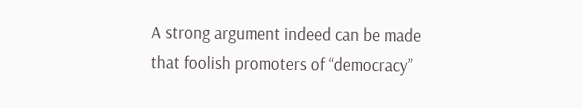A strong argument indeed can be made that foolish promoters of “democracy”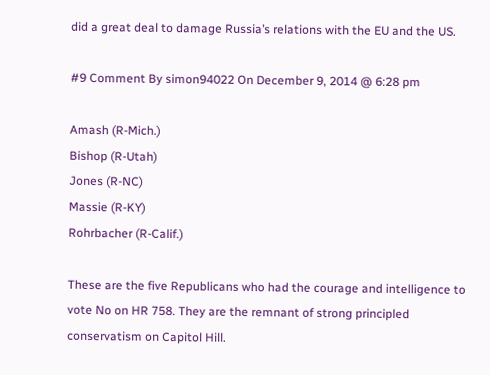did a great deal to damage Russia’s relations with the EU and the US.

#9 Comment By simon94022 On December 9, 2014 @ 6:28 pm

Amash (R-Mich.)
Bishop (R-Utah)
Jones (R-NC)
Massie (R-KY)
Rohrbacher (R-Calif.)

These are the five Republicans who had the courage and intelligence to vote No on HR 758. They are the remnant of strong principled conservatism on Capitol Hill.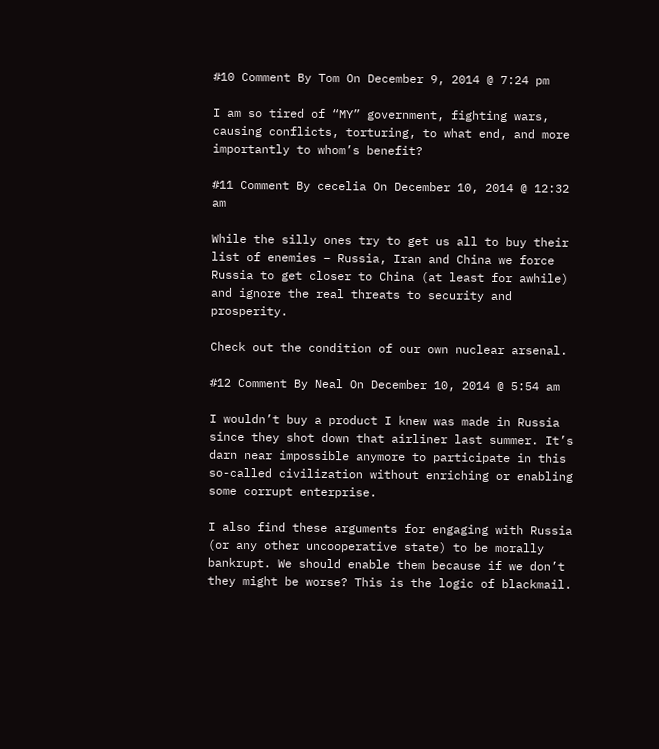#10 Comment By Tom On December 9, 2014 @ 7:24 pm

I am so tired of “MY” government, fighting wars, causing conflicts, torturing, to what end, and more importantly to whom’s benefit?

#11 Comment By cecelia On December 10, 2014 @ 12:32 am

While the silly ones try to get us all to buy their list of enemies – Russia, Iran and China we force Russia to get closer to China (at least for awhile) and ignore the real threats to security and prosperity.

Check out the condition of our own nuclear arsenal.

#12 Comment By Neal On December 10, 2014 @ 5:54 am

I wouldn’t buy a product I knew was made in Russia since they shot down that airliner last summer. It’s darn near impossible anymore to participate in this so-called civilization without enriching or enabling some corrupt enterprise.

I also find these arguments for engaging with Russia (or any other uncooperative state) to be morally bankrupt. We should enable them because if we don’t they might be worse? This is the logic of blackmail.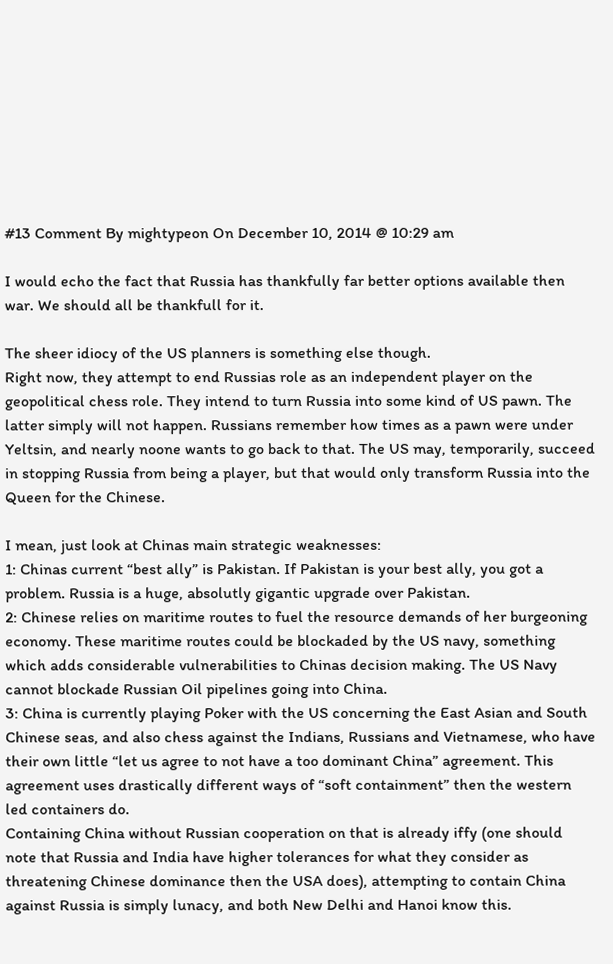#13 Comment By mightypeon On December 10, 2014 @ 10:29 am

I would echo the fact that Russia has thankfully far better options available then war. We should all be thankfull for it.

The sheer idiocy of the US planners is something else though.
Right now, they attempt to end Russias role as an independent player on the geopolitical chess role. They intend to turn Russia into some kind of US pawn. The latter simply will not happen. Russians remember how times as a pawn were under Yeltsin, and nearly noone wants to go back to that. The US may, temporarily, succeed in stopping Russia from being a player, but that would only transform Russia into the Queen for the Chinese.

I mean, just look at Chinas main strategic weaknesses:
1: Chinas current “best ally” is Pakistan. If Pakistan is your best ally, you got a problem. Russia is a huge, absolutly gigantic upgrade over Pakistan.
2: Chinese relies on maritime routes to fuel the resource demands of her burgeoning economy. These maritime routes could be blockaded by the US navy, something which adds considerable vulnerabilities to Chinas decision making. The US Navy cannot blockade Russian Oil pipelines going into China.
3: China is currently playing Poker with the US concerning the East Asian and South Chinese seas, and also chess against the Indians, Russians and Vietnamese, who have their own little “let us agree to not have a too dominant China” agreement. This agreement uses drastically different ways of “soft containment” then the western led containers do.
Containing China without Russian cooperation on that is already iffy (one should note that Russia and India have higher tolerances for what they consider as threatening Chinese dominance then the USA does), attempting to contain China against Russia is simply lunacy, and both New Delhi and Hanoi know this.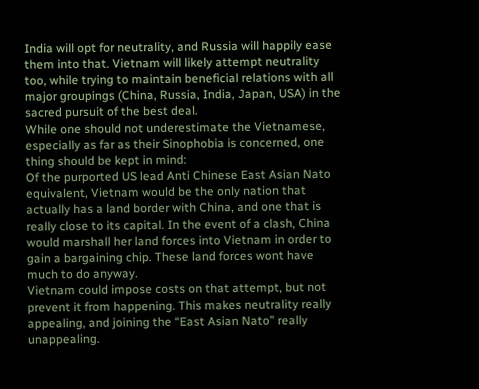India will opt for neutrality, and Russia will happily ease them into that. Vietnam will likely attempt neutrality too, while trying to maintain beneficial relations with all major groupings (China, Russia, India, Japan, USA) in the sacred pursuit of the best deal.
While one should not underestimate the Vietnamese, especially as far as their Sinophobia is concerned, one thing should be kept in mind:
Of the purported US lead Anti Chinese East Asian Nato equivalent, Vietnam would be the only nation that actually has a land border with China, and one that is really close to its capital. In the event of a clash, China would marshall her land forces into Vietnam in order to gain a bargaining chip. These land forces wont have much to do anyway.
Vietnam could impose costs on that attempt, but not prevent it from happening. This makes neutrality really appealing, and joining the “East Asian Nato” really unappealing.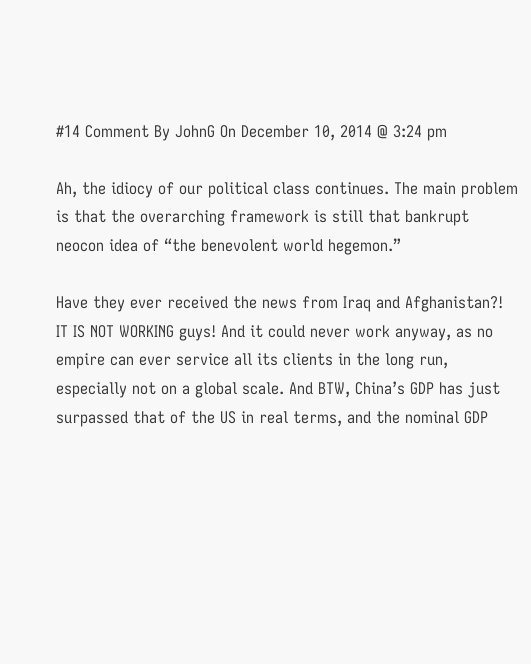#14 Comment By JohnG On December 10, 2014 @ 3:24 pm

Ah, the idiocy of our political class continues. The main problem is that the overarching framework is still that bankrupt neocon idea of “the benevolent world hegemon.”

Have they ever received the news from Iraq and Afghanistan?! IT IS NOT WORKING guys! And it could never work anyway, as no empire can ever service all its clients in the long run, especially not on a global scale. And BTW, China’s GDP has just surpassed that of the US in real terms, and the nominal GDP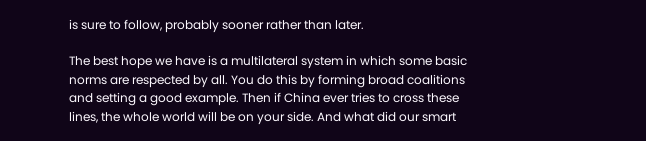is sure to follow, probably sooner rather than later.

The best hope we have is a multilateral system in which some basic norms are respected by all. You do this by forming broad coalitions and setting a good example. Then if China ever tries to cross these lines, the whole world will be on your side. And what did our smart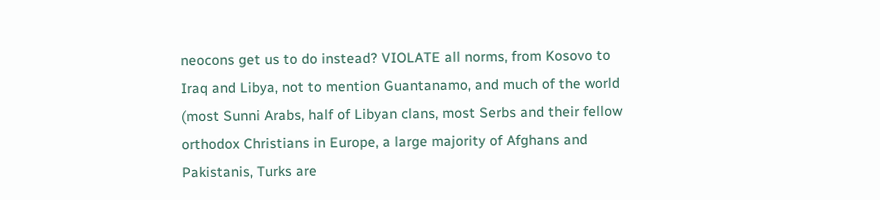neocons get us to do instead? VIOLATE all norms, from Kosovo to Iraq and Libya, not to mention Guantanamo, and much of the world (most Sunni Arabs, half of Libyan clans, most Serbs and their fellow orthodox Christians in Europe, a large majority of Afghans and Pakistanis, Turks are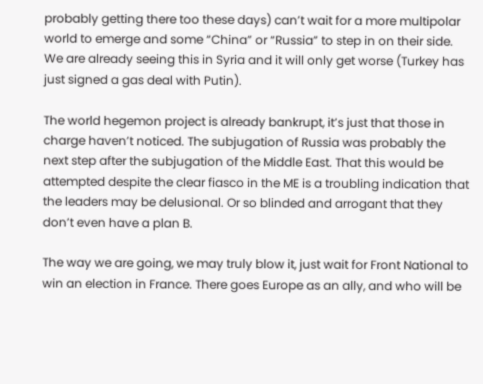probably getting there too these days) can’t wait for a more multipolar world to emerge and some “China” or “Russia” to step in on their side. We are already seeing this in Syria and it will only get worse (Turkey has just signed a gas deal with Putin).

The world hegemon project is already bankrupt, it’s just that those in charge haven’t noticed. The subjugation of Russia was probably the next step after the subjugation of the Middle East. That this would be attempted despite the clear fiasco in the ME is a troubling indication that the leaders may be delusional. Or so blinded and arrogant that they don’t even have a plan B.

The way we are going, we may truly blow it, just wait for Front National to win an election in France. There goes Europe as an ally, and who will be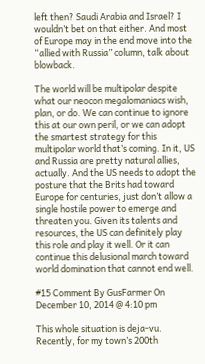left then? Saudi Arabia and Israel? I wouldn’t bet on that either. And most of Europe may in the end move into the “allied with Russia” column, talk about blowback.

The world will be multipolar despite what our neocon megalomaniacs wish, plan, or do. We can continue to ignore this at our own peril, or we can adopt the smartest strategy for this multipolar world that’s coming. In it, US and Russia are pretty natural allies, actually. And the US needs to adopt the posture that the Brits had toward Europe for centuries, just don’t allow a single hostile power to emerge and threaten you. Given its talents and resources, the US can definitely play this role and play it well. Or it can continue this delusional march toward world domination that cannot end well.

#15 Comment By GusFarmer On December 10, 2014 @ 4:10 pm

This whole situation is deja-vu. Recently, for my town’s 200th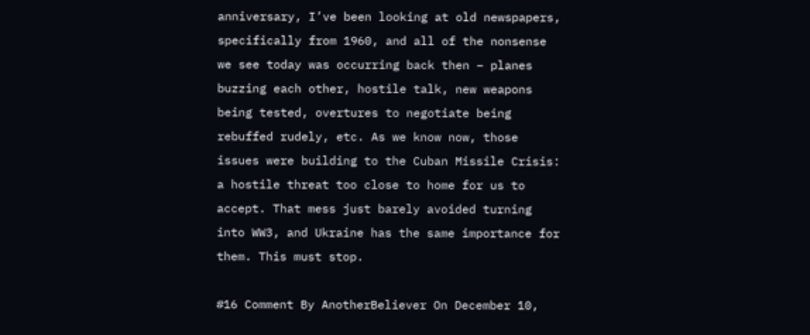anniversary, I’ve been looking at old newspapers, specifically from 1960, and all of the nonsense we see today was occurring back then – planes buzzing each other, hostile talk, new weapons being tested, overtures to negotiate being rebuffed rudely, etc. As we know now, those issues were building to the Cuban Missile Crisis: a hostile threat too close to home for us to accept. That mess just barely avoided turning into WW3, and Ukraine has the same importance for them. This must stop.

#16 Comment By AnotherBeliever On December 10,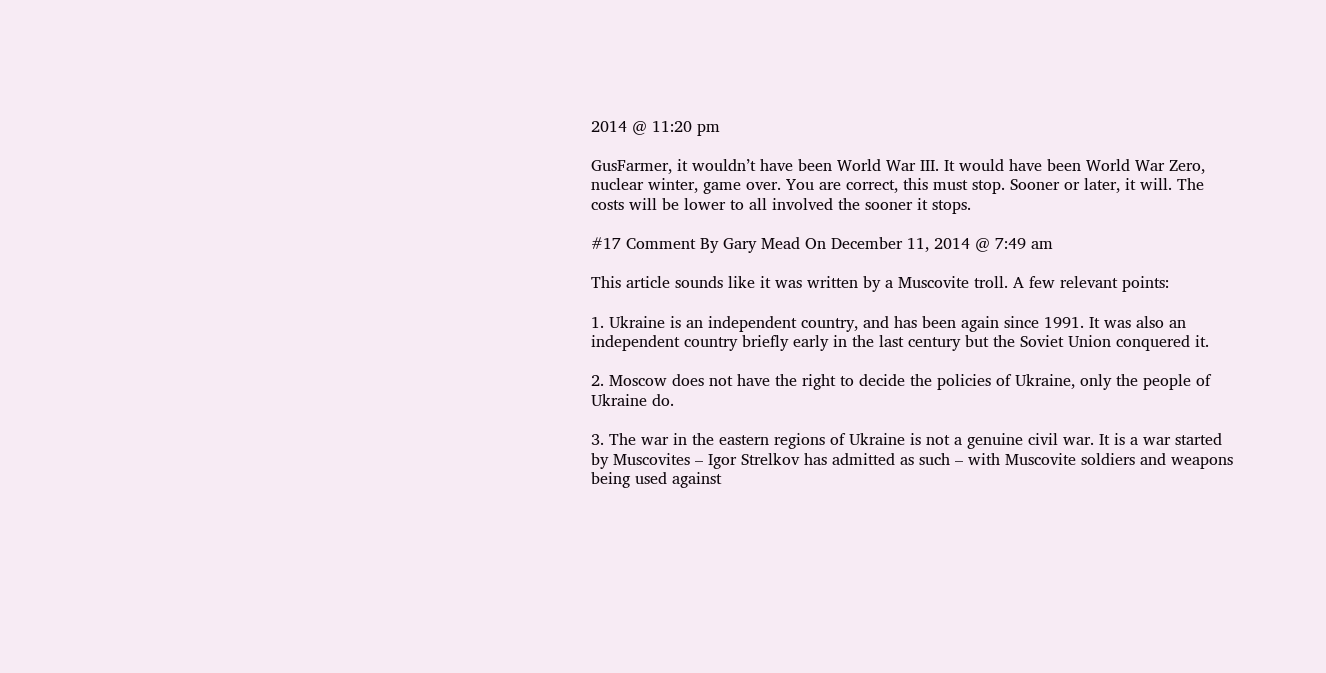2014 @ 11:20 pm

GusFarmer, it wouldn’t have been World War III. It would have been World War Zero, nuclear winter, game over. You are correct, this must stop. Sooner or later, it will. The costs will be lower to all involved the sooner it stops.

#17 Comment By Gary Mead On December 11, 2014 @ 7:49 am

This article sounds like it was written by a Muscovite troll. A few relevant points:

1. Ukraine is an independent country, and has been again since 1991. It was also an independent country briefly early in the last century but the Soviet Union conquered it.

2. Moscow does not have the right to decide the policies of Ukraine, only the people of Ukraine do.

3. The war in the eastern regions of Ukraine is not a genuine civil war. It is a war started by Muscovites – Igor Strelkov has admitted as such – with Muscovite soldiers and weapons being used against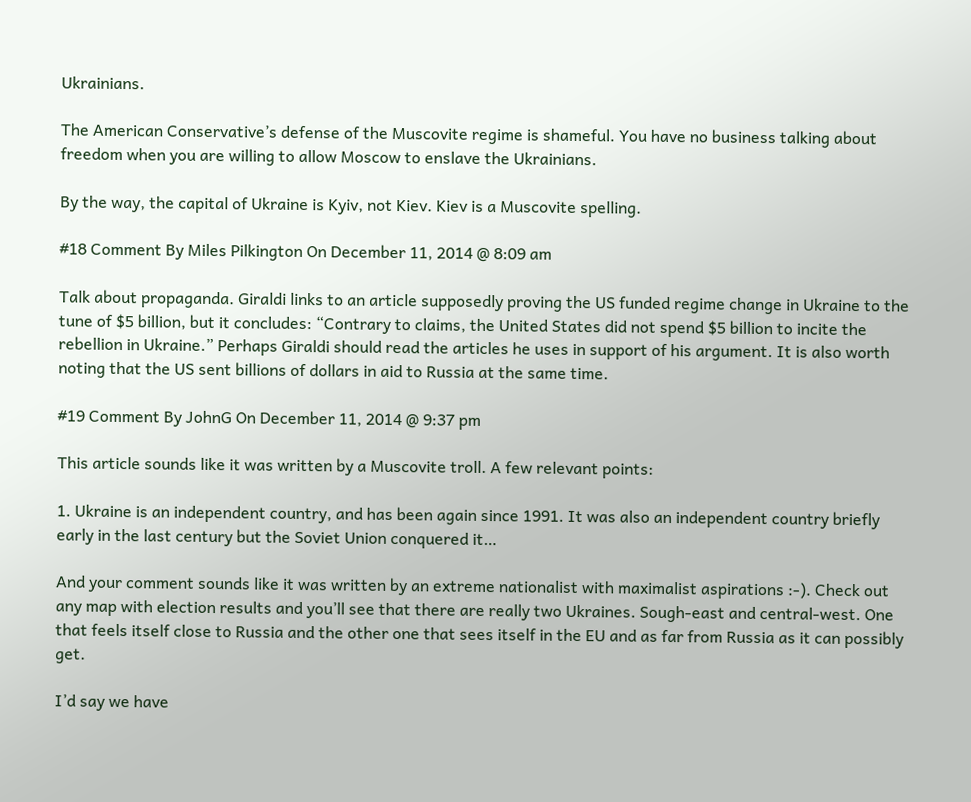Ukrainians.

The American Conservative’s defense of the Muscovite regime is shameful. You have no business talking about freedom when you are willing to allow Moscow to enslave the Ukrainians.

By the way, the capital of Ukraine is Kyiv, not Kiev. Kiev is a Muscovite spelling.

#18 Comment By Miles Pilkington On December 11, 2014 @ 8:09 am

Talk about propaganda. Giraldi links to an article supposedly proving the US funded regime change in Ukraine to the tune of $5 billion, but it concludes: “Contrary to claims, the United States did not spend $5 billion to incite the rebellion in Ukraine.” Perhaps Giraldi should read the articles he uses in support of his argument. It is also worth noting that the US sent billions of dollars in aid to Russia at the same time.

#19 Comment By JohnG On December 11, 2014 @ 9:37 pm

This article sounds like it was written by a Muscovite troll. A few relevant points:

1. Ukraine is an independent country, and has been again since 1991. It was also an independent country briefly early in the last century but the Soviet Union conquered it…

And your comment sounds like it was written by an extreme nationalist with maximalist aspirations :-). Check out any map with election results and you’ll see that there are really two Ukraines. Sough-east and central-west. One that feels itself close to Russia and the other one that sees itself in the EU and as far from Russia as it can possibly get.

I’d say we have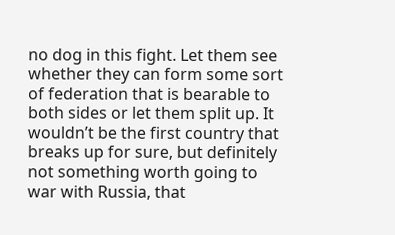no dog in this fight. Let them see whether they can form some sort of federation that is bearable to both sides or let them split up. It wouldn’t be the first country that breaks up for sure, but definitely not something worth going to war with Russia, that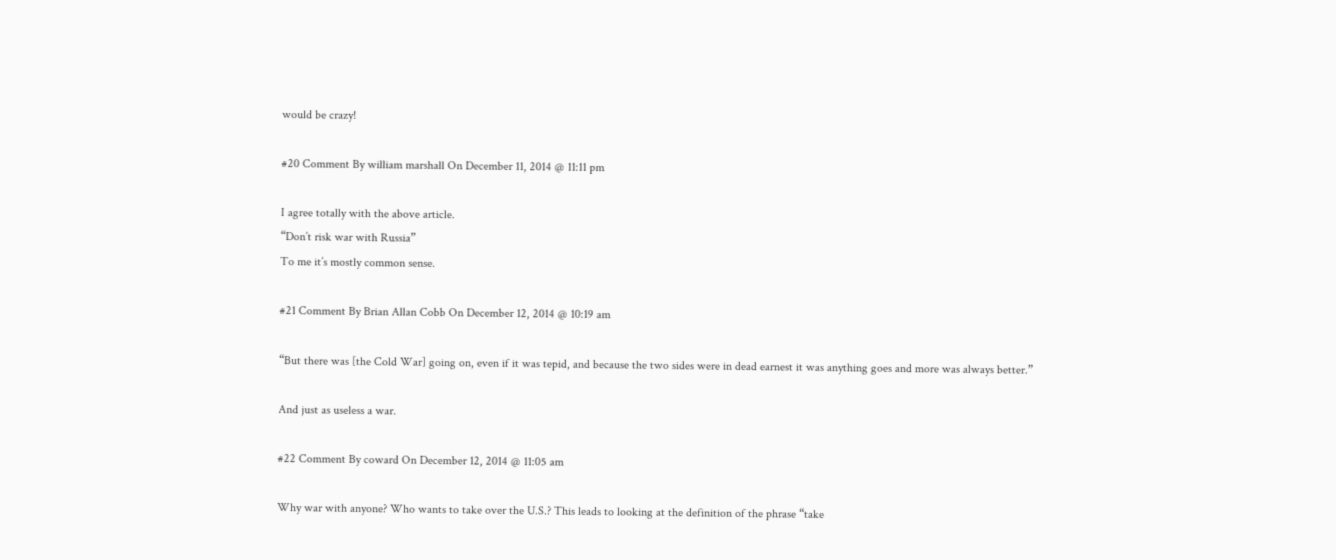would be crazy!

#20 Comment By william marshall On December 11, 2014 @ 11:11 pm

I agree totally with the above article.
“Don’t risk war with Russia”
To me it’s mostly common sense.

#21 Comment By Brian Allan Cobb On December 12, 2014 @ 10:19 am

“But there was [the Cold War] going on, even if it was tepid, and because the two sides were in dead earnest it was anything goes and more was always better.”

And just as useless a war.

#22 Comment By coward On December 12, 2014 @ 11:05 am

Why war with anyone? Who wants to take over the U.S.? This leads to looking at the definition of the phrase “take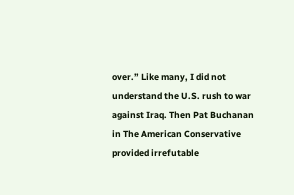over.” Like many, I did not understand the U.S. rush to war against Iraq. Then Pat Buchanan in The American Conservative provided irrefutable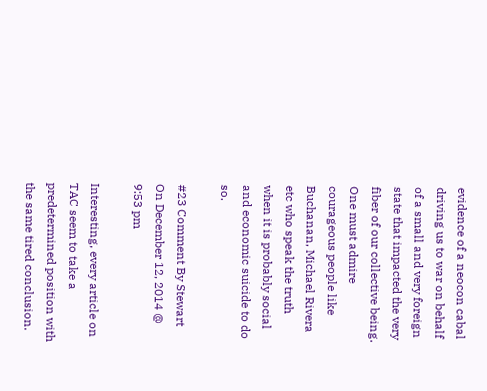evidence of a neocon cabal driving us to war on behalf of a small and very foreign state that impacted the very fiber of our collective being. One must admire courageous people like Buchanan, Michael Rivera etc who speak the truth when it is probably social and economic suicide to do so.

#23 Comment By Stewart On December 12, 2014 @ 9:53 pm

Interesting, every article on TAC seem to take a predetermined position with the same tired conclusion.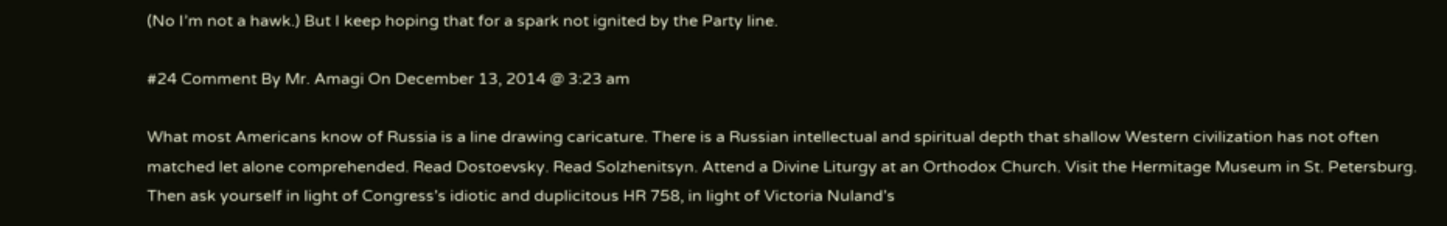(No I’m not a hawk.) But I keep hoping that for a spark not ignited by the Party line.

#24 Comment By Mr. Amagi On December 13, 2014 @ 3:23 am

What most Americans know of Russia is a line drawing caricature. There is a Russian intellectual and spiritual depth that shallow Western civilization has not often matched let alone comprehended. Read Dostoevsky. Read Solzhenitsyn. Attend a Divine Liturgy at an Orthodox Church. Visit the Hermitage Museum in St. Petersburg. Then ask yourself in light of Congress’s idiotic and duplicitous HR 758, in light of Victoria Nuland’s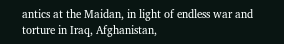antics at the Maidan, in light of endless war and torture in Iraq, Afghanistan,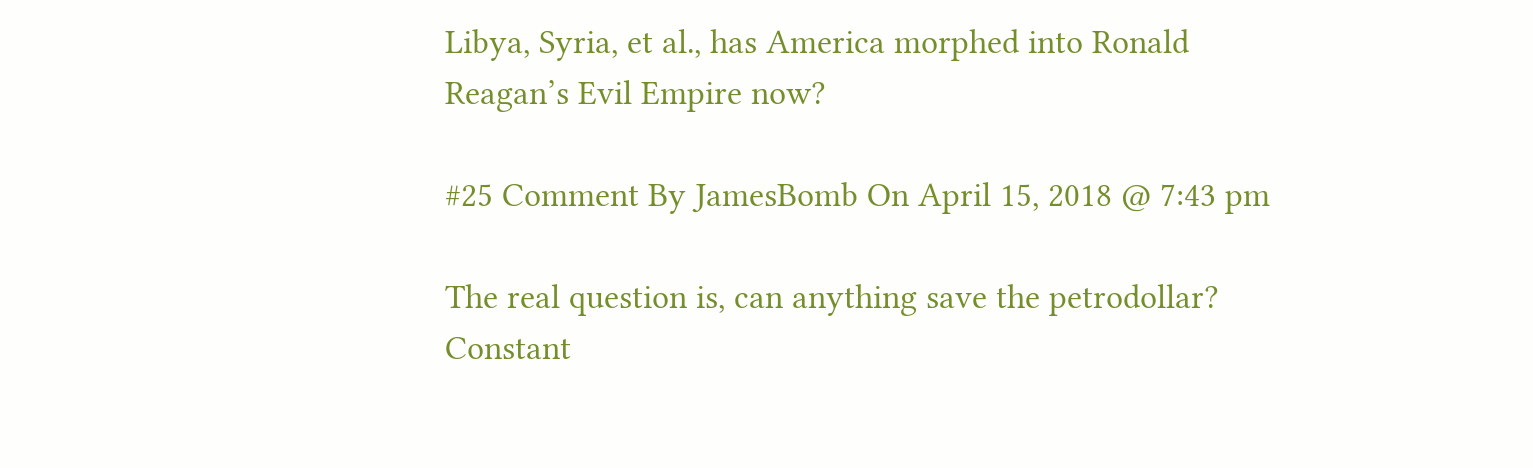Libya, Syria, et al., has America morphed into Ronald Reagan’s Evil Empire now?

#25 Comment By JamesBomb On April 15, 2018 @ 7:43 pm

The real question is, can anything save the petrodollar?
Constant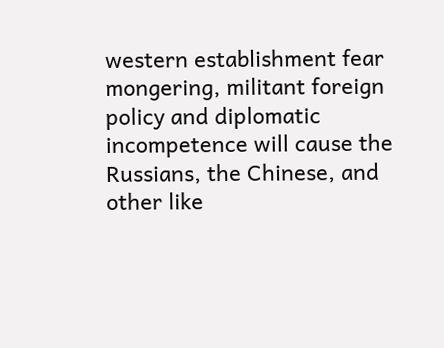western establishment fear mongering, militant foreign policy and diplomatic incompetence will cause the Russians, the Chinese, and other like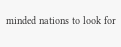minded nations to look for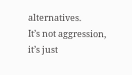alternatives.
It’s not aggression, it’s just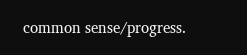common sense/progress.